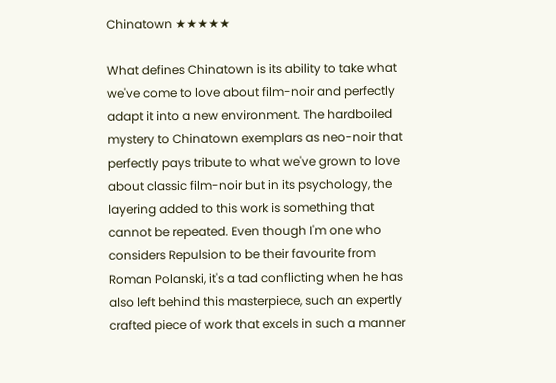Chinatown ★★★★★

What defines Chinatown is its ability to take what we've come to love about film-noir and perfectly adapt it into a new environment. The hardboiled mystery to Chinatown exemplars as neo-noir that perfectly pays tribute to what we've grown to love about classic film-noir but in its psychology, the layering added to this work is something that cannot be repeated. Even though I'm one who considers Repulsion to be their favourite from Roman Polanski, it's a tad conflicting when he has also left behind this masterpiece, such an expertly crafted piece of work that excels in such a manner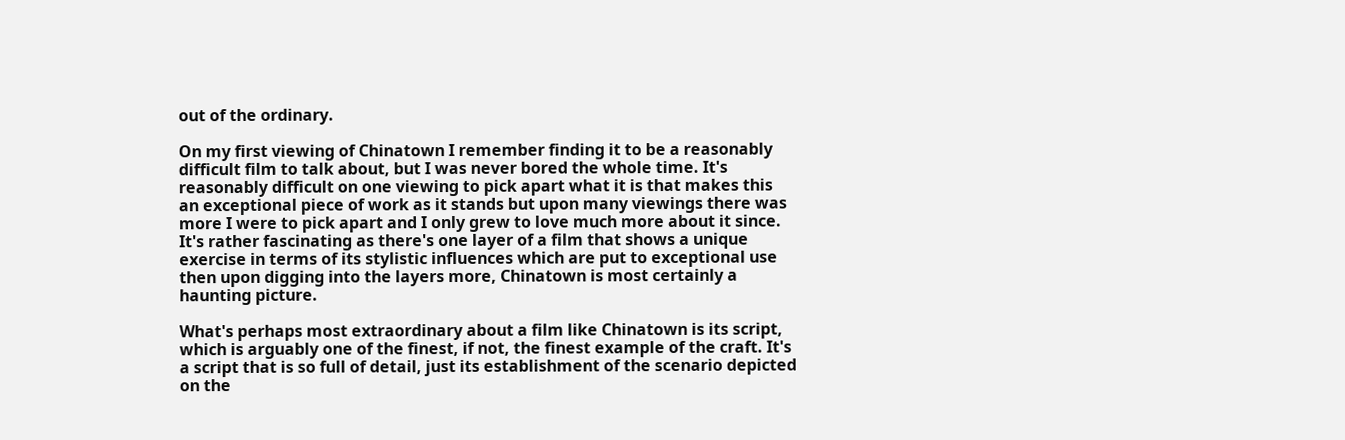out of the ordinary.

On my first viewing of Chinatown I remember finding it to be a reasonably difficult film to talk about, but I was never bored the whole time. It's reasonably difficult on one viewing to pick apart what it is that makes this an exceptional piece of work as it stands but upon many viewings there was more I were to pick apart and I only grew to love much more about it since. It's rather fascinating as there's one layer of a film that shows a unique exercise in terms of its stylistic influences which are put to exceptional use then upon digging into the layers more, Chinatown is most certainly a haunting picture.

What's perhaps most extraordinary about a film like Chinatown is its script, which is arguably one of the finest, if not, the finest example of the craft. It's a script that is so full of detail, just its establishment of the scenario depicted on the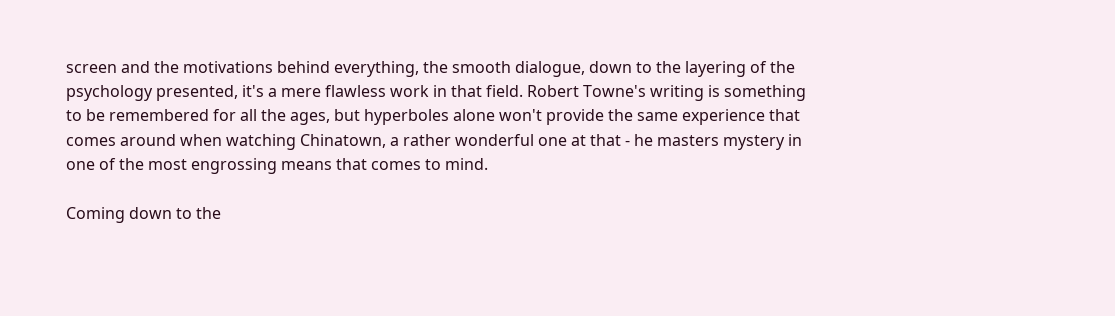screen and the motivations behind everything, the smooth dialogue, down to the layering of the psychology presented, it's a mere flawless work in that field. Robert Towne's writing is something to be remembered for all the ages, but hyperboles alone won't provide the same experience that comes around when watching Chinatown, a rather wonderful one at that - he masters mystery in one of the most engrossing means that comes to mind.

Coming down to the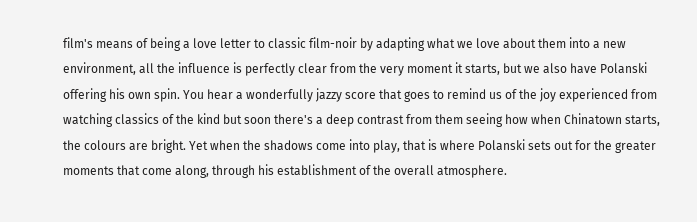film's means of being a love letter to classic film-noir by adapting what we love about them into a new environment, all the influence is perfectly clear from the very moment it starts, but we also have Polanski offering his own spin. You hear a wonderfully jazzy score that goes to remind us of the joy experienced from watching classics of the kind but soon there's a deep contrast from them seeing how when Chinatown starts, the colours are bright. Yet when the shadows come into play, that is where Polanski sets out for the greater moments that come along, through his establishment of the overall atmosphere.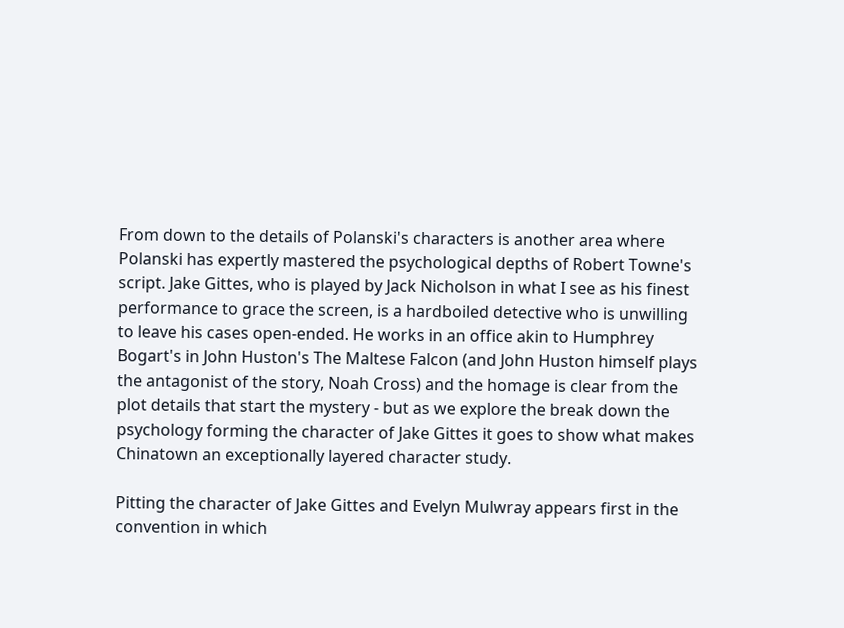From down to the details of Polanski's characters is another area where Polanski has expertly mastered the psychological depths of Robert Towne's script. Jake Gittes, who is played by Jack Nicholson in what I see as his finest performance to grace the screen, is a hardboiled detective who is unwilling to leave his cases open-ended. He works in an office akin to Humphrey Bogart's in John Huston's The Maltese Falcon (and John Huston himself plays the antagonist of the story, Noah Cross) and the homage is clear from the plot details that start the mystery - but as we explore the break down the psychology forming the character of Jake Gittes it goes to show what makes Chinatown an exceptionally layered character study.

Pitting the character of Jake Gittes and Evelyn Mulwray appears first in the convention in which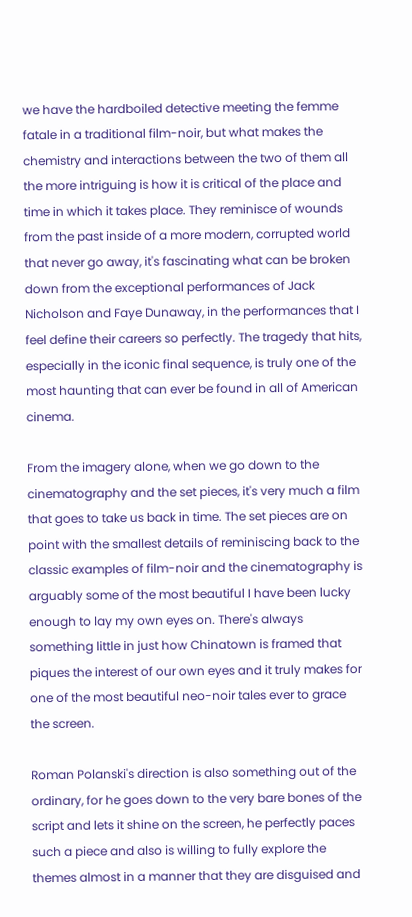we have the hardboiled detective meeting the femme fatale in a traditional film-noir, but what makes the chemistry and interactions between the two of them all the more intriguing is how it is critical of the place and time in which it takes place. They reminisce of wounds from the past inside of a more modern, corrupted world that never go away, it's fascinating what can be broken down from the exceptional performances of Jack Nicholson and Faye Dunaway, in the performances that I feel define their careers so perfectly. The tragedy that hits, especially in the iconic final sequence, is truly one of the most haunting that can ever be found in all of American cinema.

From the imagery alone, when we go down to the cinematography and the set pieces, it's very much a film that goes to take us back in time. The set pieces are on point with the smallest details of reminiscing back to the classic examples of film-noir and the cinematography is arguably some of the most beautiful I have been lucky enough to lay my own eyes on. There's always something little in just how Chinatown is framed that piques the interest of our own eyes and it truly makes for one of the most beautiful neo-noir tales ever to grace the screen.

Roman Polanski's direction is also something out of the ordinary, for he goes down to the very bare bones of the script and lets it shine on the screen, he perfectly paces such a piece and also is willing to fully explore the themes almost in a manner that they are disguised and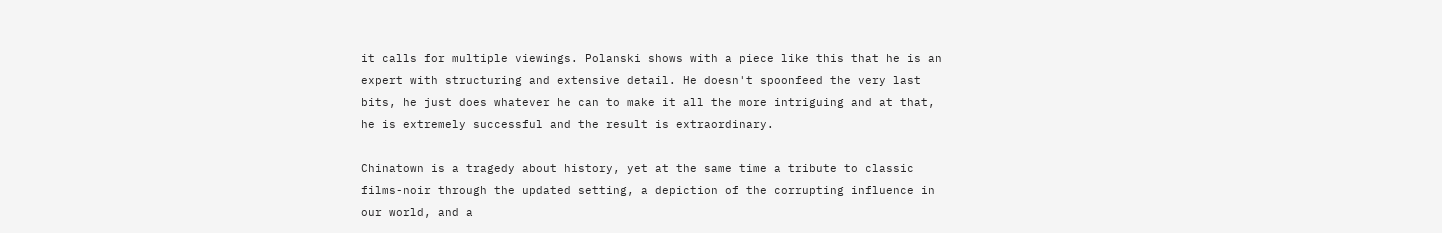it calls for multiple viewings. Polanski shows with a piece like this that he is an expert with structuring and extensive detail. He doesn't spoonfeed the very last bits, he just does whatever he can to make it all the more intriguing and at that, he is extremely successful and the result is extraordinary.

Chinatown is a tragedy about history, yet at the same time a tribute to classic films-noir through the updated setting, a depiction of the corrupting influence in our world, and a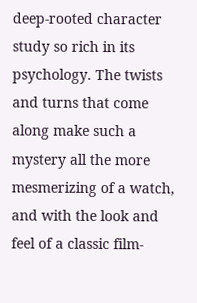deep-rooted character study so rich in its psychology. The twists and turns that come along make such a mystery all the more mesmerizing of a watch, and with the look and feel of a classic film-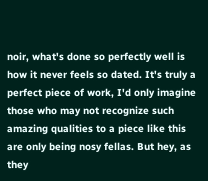noir, what's done so perfectly well is how it never feels so dated. It's truly a perfect piece of work, I'd only imagine those who may not recognize such amazing qualities to a piece like this are only being nosy fellas. But hey, as they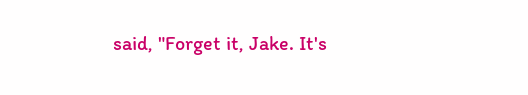said, "Forget it, Jake. It's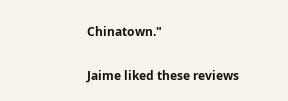Chinatown."

Jaime liked these reviews